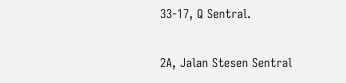33-17, Q Sentral.

2A, Jalan Stesen Sentral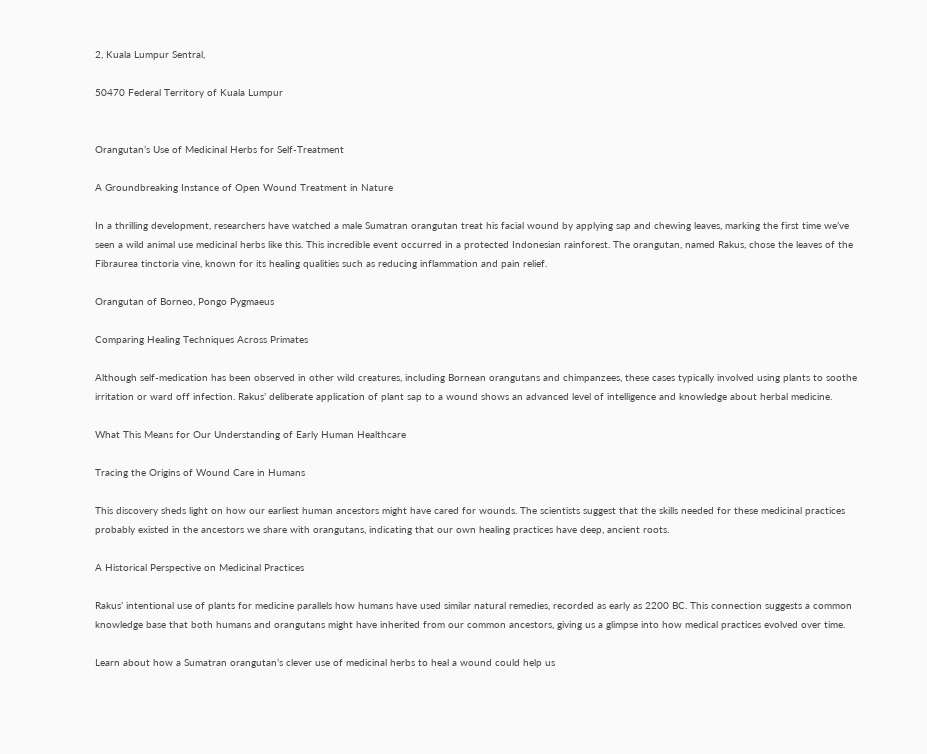2, Kuala Lumpur Sentral,

50470 Federal Territory of Kuala Lumpur


Orangutan’s Use of Medicinal Herbs for Self-Treatment

A Groundbreaking Instance of Open Wound Treatment in Nature

In a thrilling development, researchers have watched a male Sumatran orangutan treat his facial wound by applying sap and chewing leaves, marking the first time we’ve seen a wild animal use medicinal herbs like this. This incredible event occurred in a protected Indonesian rainforest. The orangutan, named Rakus, chose the leaves of the Fibraurea tinctoria vine, known for its healing qualities such as reducing inflammation and pain relief.

Orangutan of Borneo, Pongo Pygmaeus

Comparing Healing Techniques Across Primates

Although self-medication has been observed in other wild creatures, including Bornean orangutans and chimpanzees, these cases typically involved using plants to soothe irritation or ward off infection. Rakus’ deliberate application of plant sap to a wound shows an advanced level of intelligence and knowledge about herbal medicine.

What This Means for Our Understanding of Early Human Healthcare

Tracing the Origins of Wound Care in Humans

This discovery sheds light on how our earliest human ancestors might have cared for wounds. The scientists suggest that the skills needed for these medicinal practices probably existed in the ancestors we share with orangutans, indicating that our own healing practices have deep, ancient roots.

A Historical Perspective on Medicinal Practices

Rakus’ intentional use of plants for medicine parallels how humans have used similar natural remedies, recorded as early as 2200 BC. This connection suggests a common knowledge base that both humans and orangutans might have inherited from our common ancestors, giving us a glimpse into how medical practices evolved over time.

Learn about how a Sumatran orangutan’s clever use of medicinal herbs to heal a wound could help us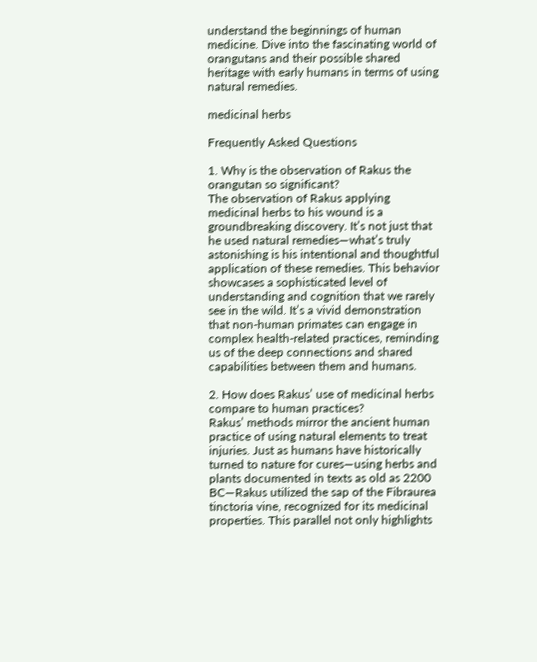understand the beginnings of human medicine. Dive into the fascinating world of orangutans and their possible shared heritage with early humans in terms of using natural remedies.

medicinal herbs

Frequently Asked Questions

1. Why is the observation of Rakus the orangutan so significant?
The observation of Rakus applying medicinal herbs to his wound is a groundbreaking discovery. It’s not just that he used natural remedies—what’s truly astonishing is his intentional and thoughtful application of these remedies. This behavior showcases a sophisticated level of understanding and cognition that we rarely see in the wild. It’s a vivid demonstration that non-human primates can engage in complex health-related practices, reminding us of the deep connections and shared capabilities between them and humans.

2. How does Rakus’ use of medicinal herbs compare to human practices?
Rakus’ methods mirror the ancient human practice of using natural elements to treat injuries. Just as humans have historically turned to nature for cures—using herbs and plants documented in texts as old as 2200 BC—Rakus utilized the sap of the Fibraurea tinctoria vine, recognized for its medicinal properties. This parallel not only highlights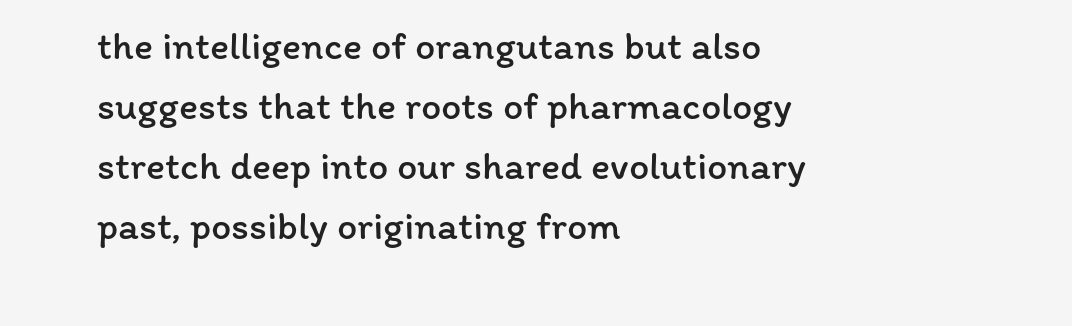the intelligence of orangutans but also suggests that the roots of pharmacology stretch deep into our shared evolutionary past, possibly originating from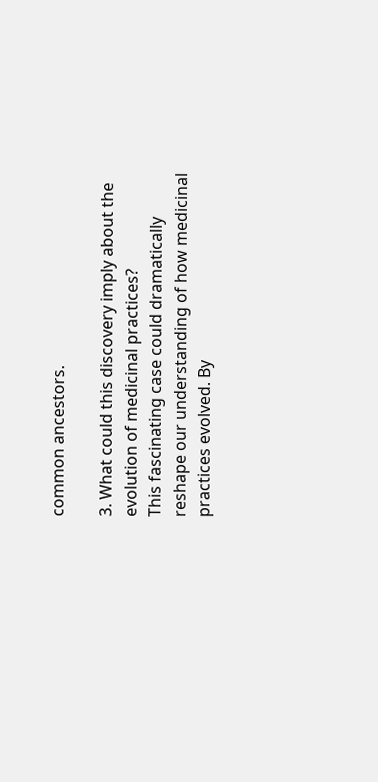common ancestors.

3. What could this discovery imply about the evolution of medicinal practices?
This fascinating case could dramatically reshape our understanding of how medicinal practices evolved. By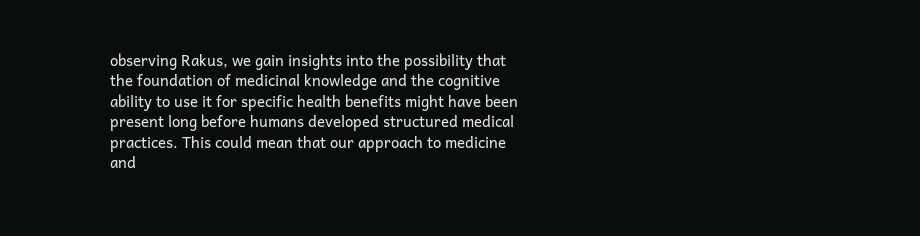observing Rakus, we gain insights into the possibility that the foundation of medicinal knowledge and the cognitive ability to use it for specific health benefits might have been present long before humans developed structured medical practices. This could mean that our approach to medicine and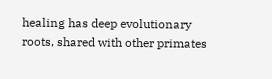healing has deep evolutionary roots, shared with other primates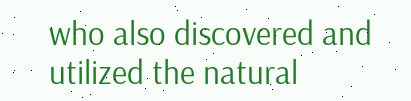who also discovered and utilized the natural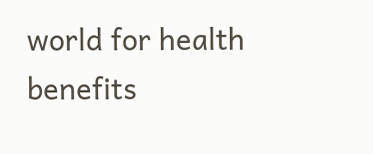world for health benefits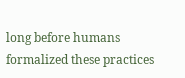long before humans formalized these practices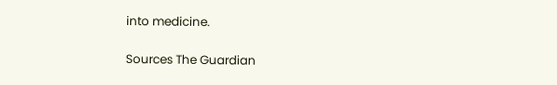into medicine.

Sources The Guardian